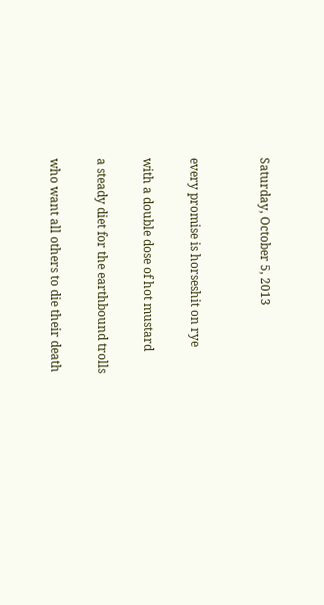Saturday, October 5, 2013


every promise is horseshit on rye

with a double dose of hot mustard

a steady diet for the earthbound trolls

who want all others to die their death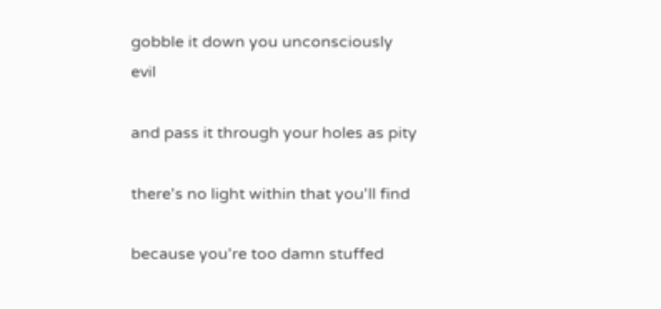gobble it down you unconsciously evil

and pass it through your holes as pity

there's no light within that you'll find

because you're too damn stuffed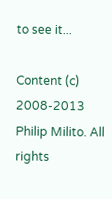to see it...

Content (c) 2008-2013 Philip Milito. All rights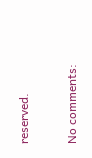reserved.

No comments: